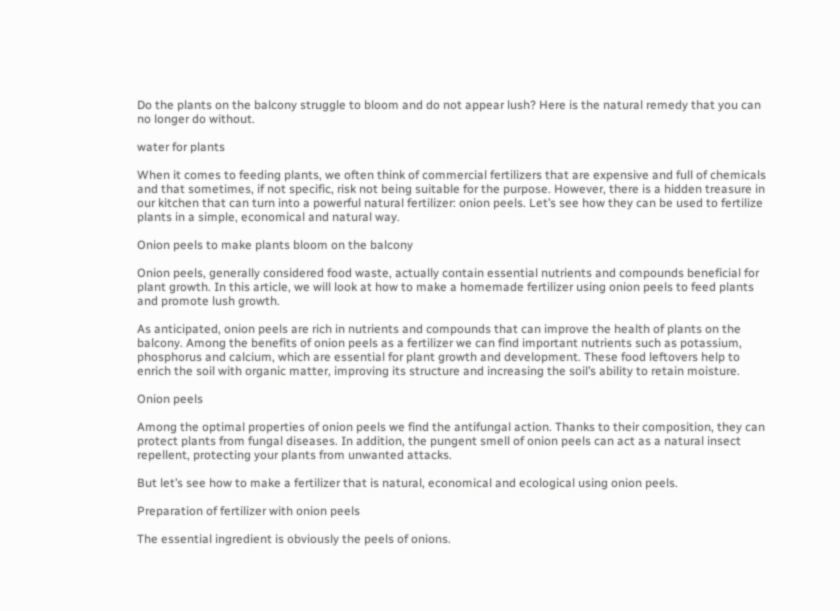Do the plants on the balcony struggle to bloom and do not appear lush? Here is the natural remedy that you can no longer do without.

water for plants

When it comes to feeding plants, we often think of commercial fertilizers that are expensive and full of chemicals and that sometimes, if not specific, risk not being suitable for the purpose. However, there is a hidden treasure in our kitchen that can turn into a powerful natural fertilizer: onion peels. Let’s see how they can be used to fertilize plants in a simple, economical and natural way.

Onion peels to make plants bloom on the balcony

Onion peels, generally considered food waste, actually contain essential nutrients and compounds beneficial for plant growth. In this article, we will look at how to make a homemade fertilizer using onion peels to feed plants and promote lush growth.

As anticipated, onion peels are rich in nutrients and compounds that can improve the health of plants on the balcony. Among the benefits of onion peels as a fertilizer we can find important nutrients such as potassium, phosphorus and calcium, which are essential for plant growth and development. These food leftovers help to enrich the soil with organic matter, improving its structure and increasing the soil’s ability to retain moisture.

Onion peels

Among the optimal properties of onion peels we find the antifungal action. Thanks to their composition, they can protect plants from fungal diseases. In addition, the pungent smell of onion peels can act as a natural insect repellent, protecting your plants from unwanted attacks.

But let’s see how to make a fertilizer that is natural, economical and ecological using onion peels.

Preparation of fertilizer with onion peels

The essential ingredient is obviously the peels of onions.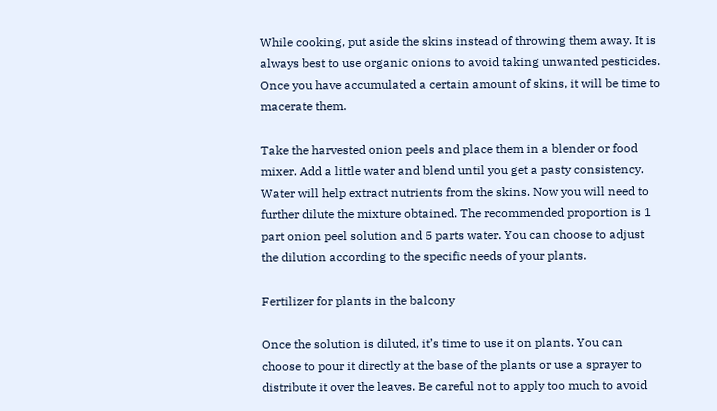While cooking, put aside the skins instead of throwing them away. It is always best to use organic onions to avoid taking unwanted pesticides. Once you have accumulated a certain amount of skins, it will be time to macerate them.

Take the harvested onion peels and place them in a blender or food mixer. Add a little water and blend until you get a pasty consistency. Water will help extract nutrients from the skins. Now you will need to further dilute the mixture obtained. The recommended proportion is 1 part onion peel solution and 5 parts water. You can choose to adjust the dilution according to the specific needs of your plants.

Fertilizer for plants in the balcony

Once the solution is diluted, it’s time to use it on plants. You can choose to pour it directly at the base of the plants or use a sprayer to distribute it over the leaves. Be careful not to apply too much to avoid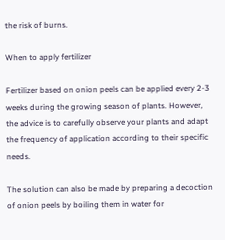the risk of burns.

When to apply fertilizer

Fertilizer based on onion peels can be applied every 2-3 weeks during the growing season of plants. However, the advice is to carefully observe your plants and adapt the frequency of application according to their specific needs.

The solution can also be made by preparing a decoction of onion peels by boiling them in water for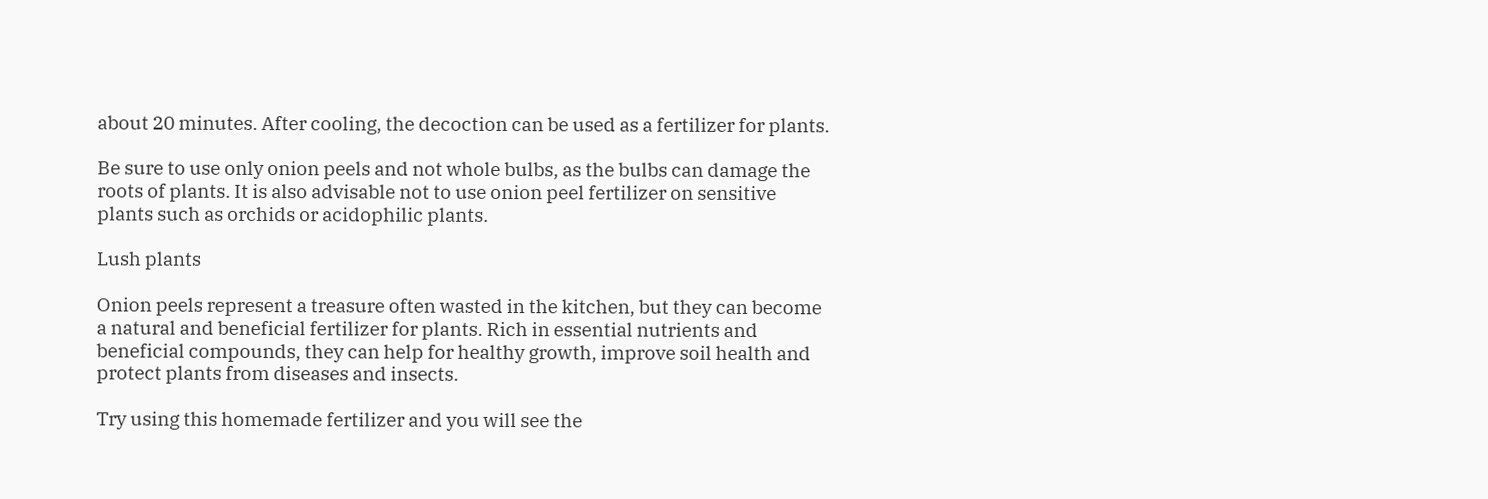about 20 minutes. After cooling, the decoction can be used as a fertilizer for plants.

Be sure to use only onion peels and not whole bulbs, as the bulbs can damage the roots of plants. It is also advisable not to use onion peel fertilizer on sensitive plants such as orchids or acidophilic plants.

Lush plants

Onion peels represent a treasure often wasted in the kitchen, but they can become a natural and beneficial fertilizer for plants. Rich in essential nutrients and beneficial compounds, they can help for healthy growth, improve soil health and protect plants from diseases and insects.

Try using this homemade fertilizer and you will see the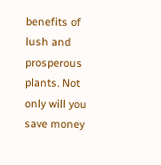benefits of lush and prosperous plants. Not only will you save money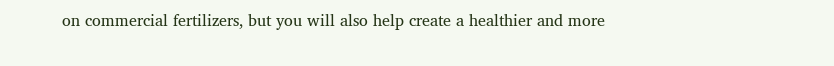on commercial fertilizers, but you will also help create a healthier and more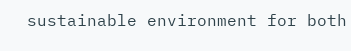sustainable environment for both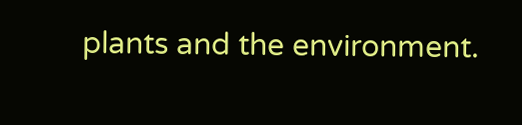plants and the environment.